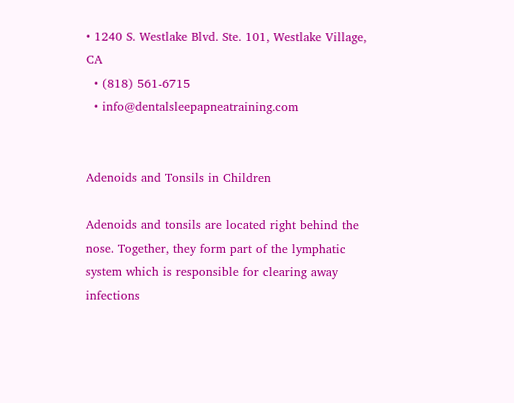• 1240 S. Westlake Blvd. Ste. 101, Westlake Village, CA
  • (818) 561-6715
  • info@dentalsleepapneatraining.com


Adenoids and Tonsils in Children

Adenoids and tonsils are located right behind the nose. Together, they form part of the lymphatic system which is responsible for clearing away infections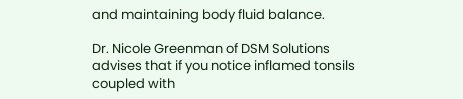and maintaining body fluid balance.

Dr. Nicole Greenman of DSM Solutions advises that if you notice inflamed tonsils coupled with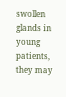swollen glands in young patients, they may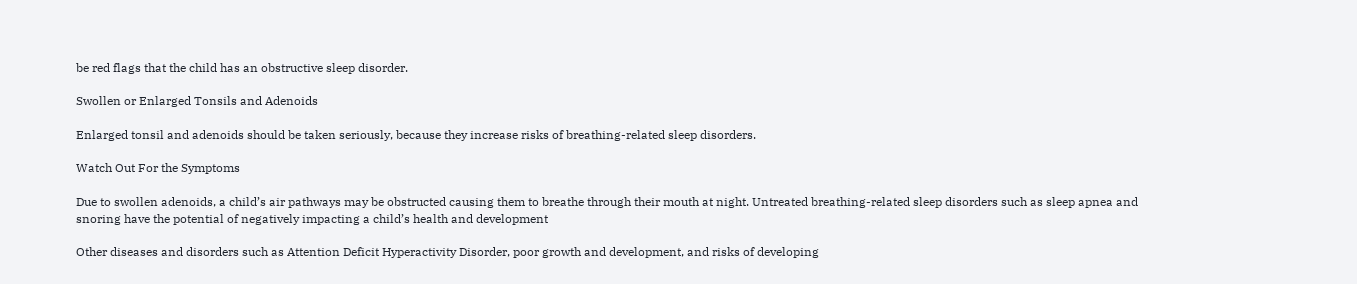be red flags that the child has an obstructive sleep disorder.

Swollen or Enlarged Tonsils and Adenoids

Enlarged tonsil and adenoids should be taken seriously, because they increase risks of breathing-related sleep disorders.

Watch Out For the Symptoms

Due to swollen adenoids, a child’s air pathways may be obstructed causing them to breathe through their mouth at night. Untreated breathing-related sleep disorders such as sleep apnea and snoring have the potential of negatively impacting a child’s health and development

Other diseases and disorders such as Attention Deficit Hyperactivity Disorder, poor growth and development, and risks of developing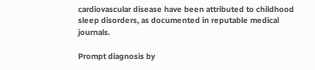cardiovascular disease have been attributed to childhood sleep disorders, as documented in reputable medical journals.

Prompt diagnosis by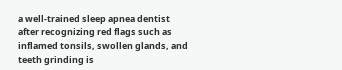a well-trained sleep apnea dentist after recognizing red flags such as inflamed tonsils, swollen glands, and teeth grinding is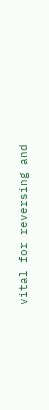vital for reversing and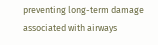preventing long-term damage associated with airways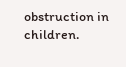obstruction in children.